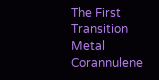The First Transition Metal Corannulene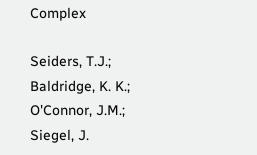Complex

Seiders, T.J.; Baldridge, K. K.; O'Connor, J.M.; Siegel, J.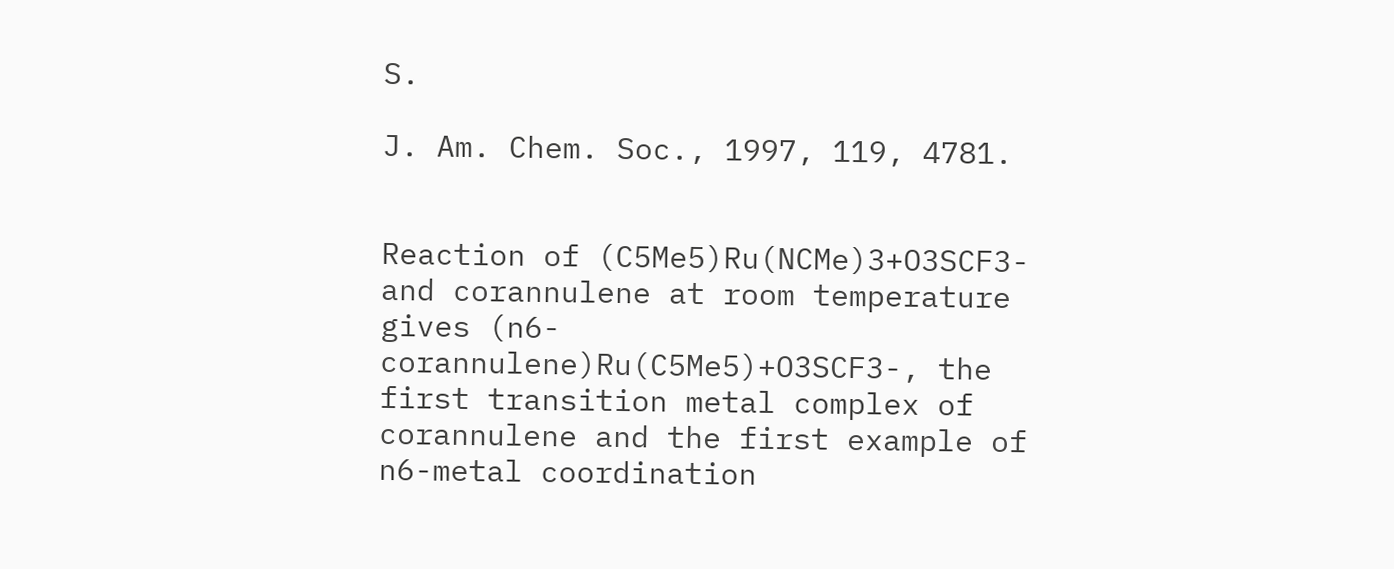S.

J. Am. Chem. Soc., 1997, 119, 4781.


Reaction of (C5Me5)Ru(NCMe)3+O3SCF3- and corannulene at room temperature gives (n6-corannulene)Ru(C5Me5)+O3SCF3-, the first transition metal complex of corannulene and the first example of n6-metal coordination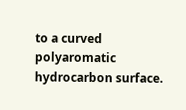to a curved polyaromatic hydrocarbon surface.